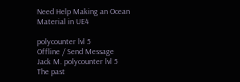Need Help Making an Ocean Material in UE4

polycounter lvl 5
Offline / Send Message
Jack M. polycounter lvl 5
The past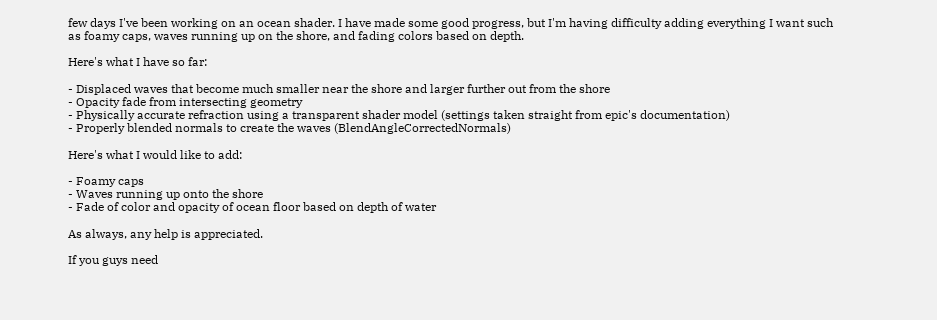few days I've been working on an ocean shader. I have made some good progress, but I'm having difficulty adding everything I want such as foamy caps, waves running up on the shore, and fading colors based on depth.

Here's what I have so far:

- Displaced waves that become much smaller near the shore and larger further out from the shore
- Opacity fade from intersecting geometry
- Physically accurate refraction using a transparent shader model (settings taken straight from epic's documentation)
- Properly blended normals to create the waves (BlendAngleCorrectedNormals)

Here's what I would like to add:

- Foamy caps
- Waves running up onto the shore
- Fade of color and opacity of ocean floor based on depth of water

As always, any help is appreciated.

If you guys need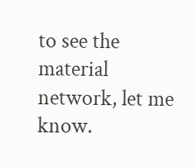to see the material network, let me know.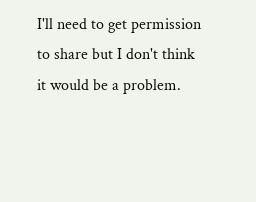I'll need to get permission to share but I don't think it would be a problem.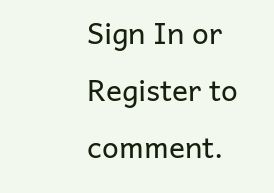Sign In or Register to comment.